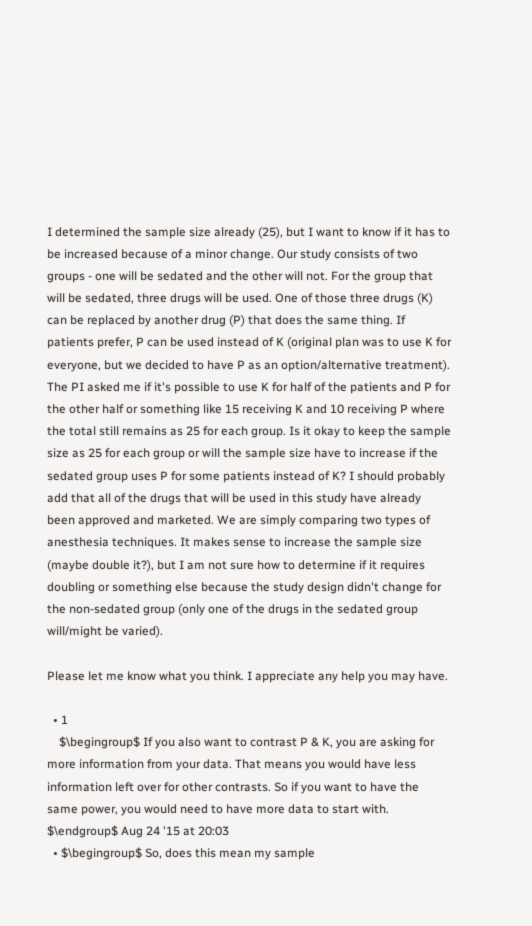I determined the sample size already (25), but I want to know if it has to be increased because of a minor change. Our study consists of two groups - one will be sedated and the other will not. For the group that will be sedated, three drugs will be used. One of those three drugs (K) can be replaced by another drug (P) that does the same thing. If patients prefer, P can be used instead of K (original plan was to use K for everyone, but we decided to have P as an option/alternative treatment). The PI asked me if it's possible to use K for half of the patients and P for the other half or something like 15 receiving K and 10 receiving P where the total still remains as 25 for each group. Is it okay to keep the sample size as 25 for each group or will the sample size have to increase if the sedated group uses P for some patients instead of K? I should probably add that all of the drugs that will be used in this study have already been approved and marketed. We are simply comparing two types of anesthesia techniques. It makes sense to increase the sample size (maybe double it?), but I am not sure how to determine if it requires doubling or something else because the study design didn't change for the non-sedated group (only one of the drugs in the sedated group will/might be varied).

Please let me know what you think. I appreciate any help you may have.

  • 1
    $\begingroup$ If you also want to contrast P & K, you are asking for more information from your data. That means you would have less information left over for other contrasts. So if you want to have the same power, you would need to have more data to start with. $\endgroup$ Aug 24 '15 at 20:03
  • $\begingroup$ So, does this mean my sample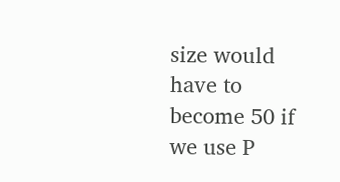size would have to become 50 if we use P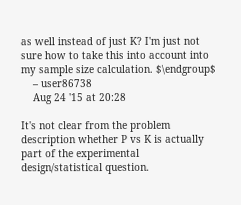as well instead of just K? I'm just not sure how to take this into account into my sample size calculation. $\endgroup$
    – user86738
    Aug 24 '15 at 20:28

It's not clear from the problem description whether P vs K is actually part of the experimental design/statistical question.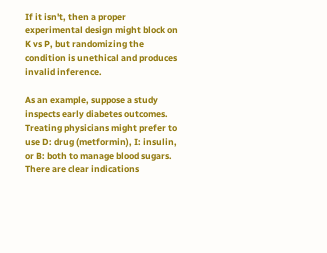If it isn't, then a proper experimental design might block on K vs P, but randomizing the condition is unethical and produces invalid inference.

As an example, suppose a study inspects early diabetes outcomes. Treating physicians might prefer to use D: drug (metformin), I: insulin, or B: both to manage blood sugars. There are clear indications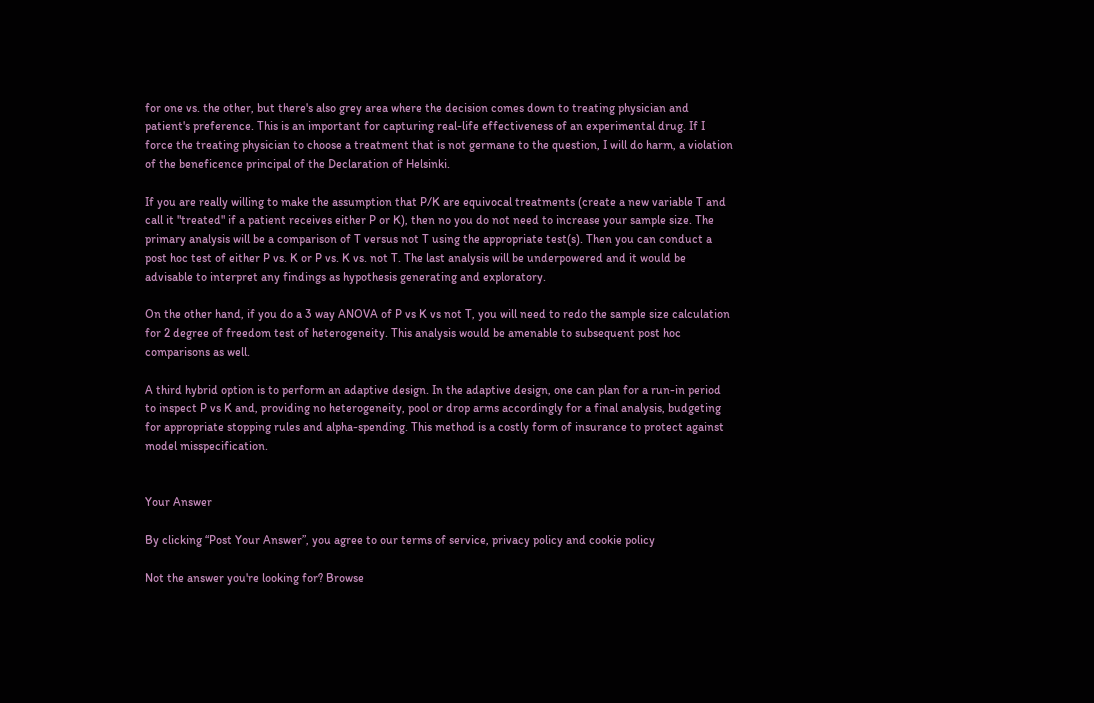for one vs. the other, but there's also grey area where the decision comes down to treating physician and patient's preference. This is an important for capturing real-life effectiveness of an experimental drug. If I force the treating physician to choose a treatment that is not germane to the question, I will do harm, a violation of the beneficence principal of the Declaration of Helsinki.

If you are really willing to make the assumption that P/K are equivocal treatments (create a new variable T and call it "treated" if a patient receives either P or K), then no you do not need to increase your sample size. The primary analysis will be a comparison of T versus not T using the appropriate test(s). Then you can conduct a post hoc test of either P vs. K or P vs. K vs. not T. The last analysis will be underpowered and it would be advisable to interpret any findings as hypothesis generating and exploratory.

On the other hand, if you do a 3 way ANOVA of P vs K vs not T, you will need to redo the sample size calculation for 2 degree of freedom test of heterogeneity. This analysis would be amenable to subsequent post hoc comparisons as well.

A third hybrid option is to perform an adaptive design. In the adaptive design, one can plan for a run-in period to inspect P vs K and, providing no heterogeneity, pool or drop arms accordingly for a final analysis, budgeting for appropriate stopping rules and alpha-spending. This method is a costly form of insurance to protect against model misspecification.


Your Answer

By clicking “Post Your Answer”, you agree to our terms of service, privacy policy and cookie policy

Not the answer you're looking for? Browse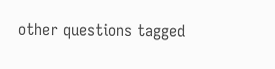other questions tagged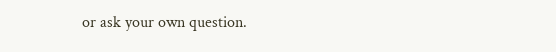or ask your own question.